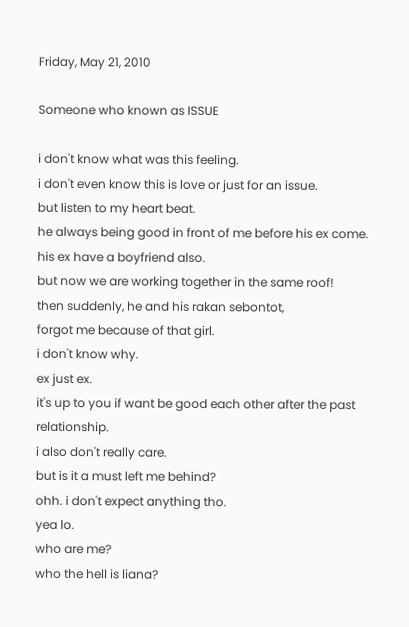Friday, May 21, 2010

Someone who known as ISSUE

i don't know what was this feeling.
i don't even know this is love or just for an issue.
but listen to my heart beat.
he always being good in front of me before his ex come.
his ex have a boyfriend also.
but now we are working together in the same roof!
then suddenly, he and his rakan sebontot,
forgot me because of that girl.
i don't know why.
ex just ex.
it's up to you if want be good each other after the past relationship.
i also don't really care.
but is it a must left me behind?
ohh. i don't expect anything tho.
yea lo.
who are me?
who the hell is liana?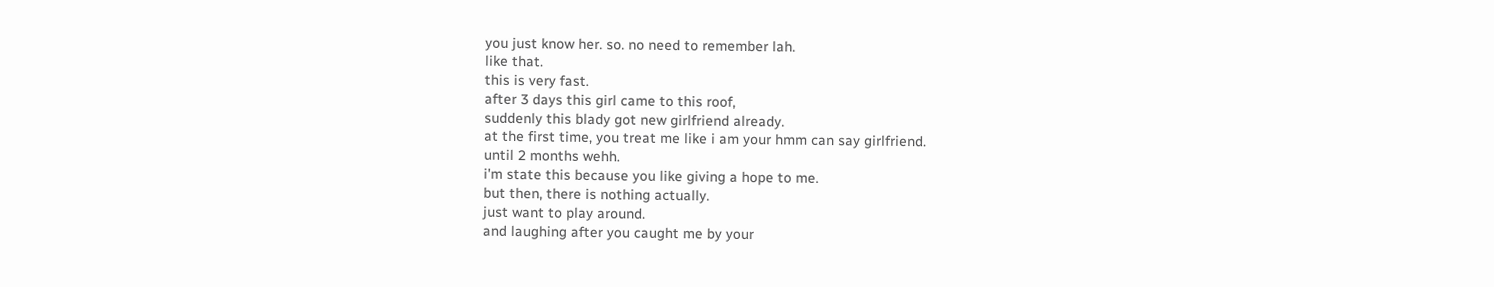you just know her. so. no need to remember lah.
like that.
this is very fast.
after 3 days this girl came to this roof,
suddenly this blady got new girlfriend already.
at the first time, you treat me like i am your hmm can say girlfriend.
until 2 months wehh.
i'm state this because you like giving a hope to me.
but then, there is nothing actually.
just want to play around.
and laughing after you caught me by your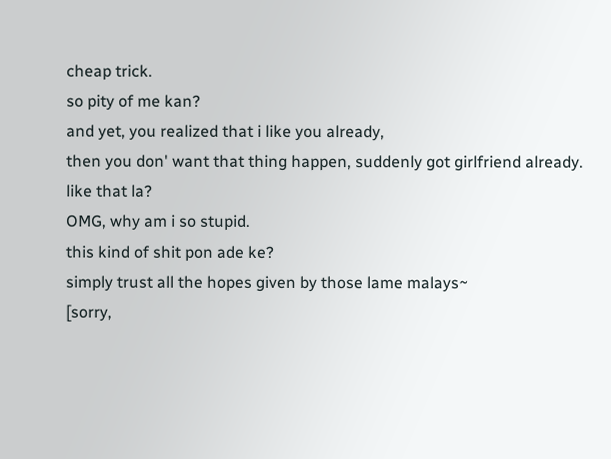cheap trick.
so pity of me kan?
and yet, you realized that i like you already,
then you don' want that thing happen, suddenly got girlfriend already.
like that la?
OMG, why am i so stupid.
this kind of shit pon ade ke?
simply trust all the hopes given by those lame malays~
[sorry,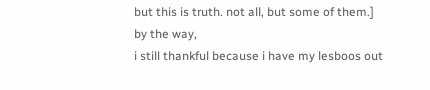but this is truth. not all, but some of them.]
by the way,
i still thankful because i have my lesboos out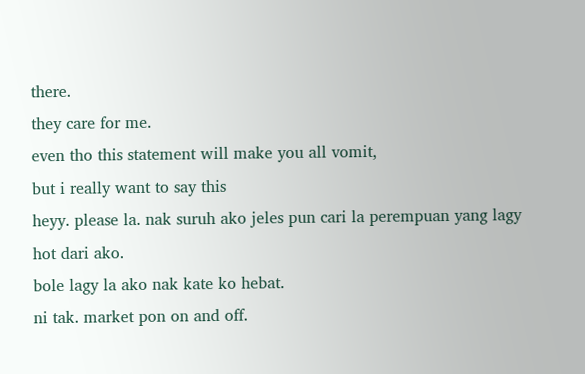there.
they care for me.
even tho this statement will make you all vomit,
but i really want to say this
heyy. please la. nak suruh ako jeles pun cari la perempuan yang lagy hot dari ako.
bole lagy la ako nak kate ko hebat.
ni tak. market pon on and off.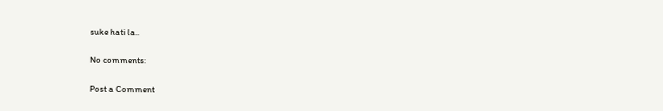suke hati la..

No comments:

Post a Comment